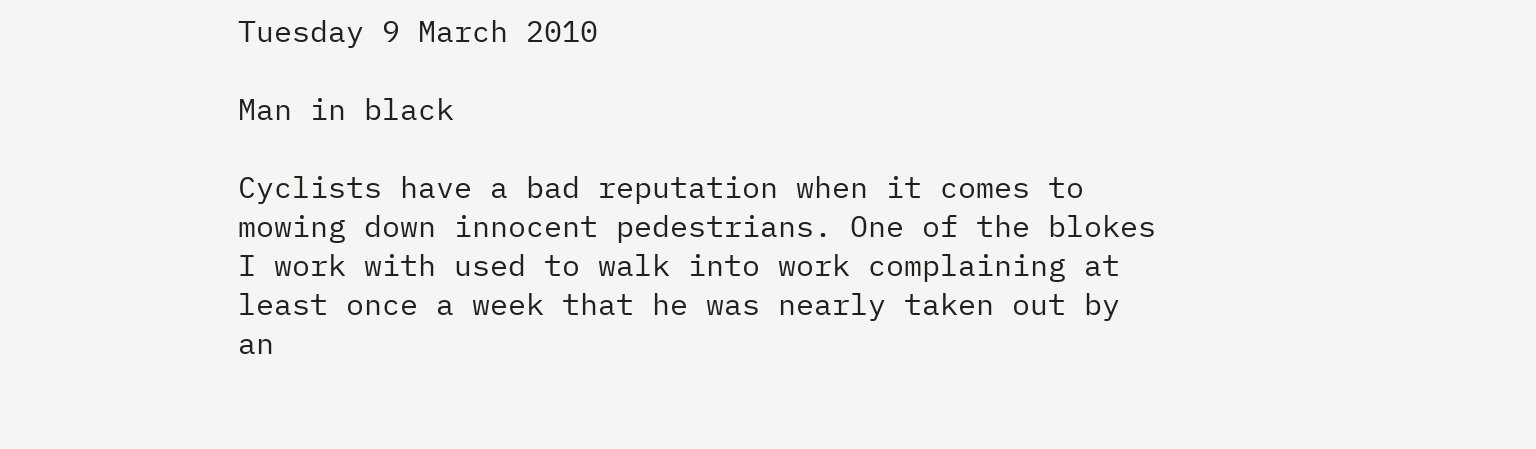Tuesday 9 March 2010

Man in black

Cyclists have a bad reputation when it comes to mowing down innocent pedestrians. One of the blokes I work with used to walk into work complaining at least once a week that he was nearly taken out by an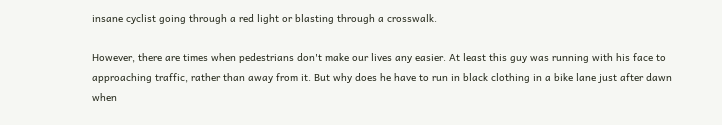insane cyclist going through a red light or blasting through a crosswalk.

However, there are times when pedestrians don't make our lives any easier. At least this guy was running with his face to approaching traffic, rather than away from it. But why does he have to run in black clothing in a bike lane just after dawn when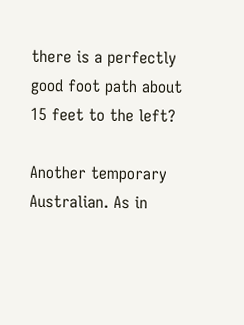there is a perfectly good foot path about 15 feet to the left?

Another temporary Australian. As in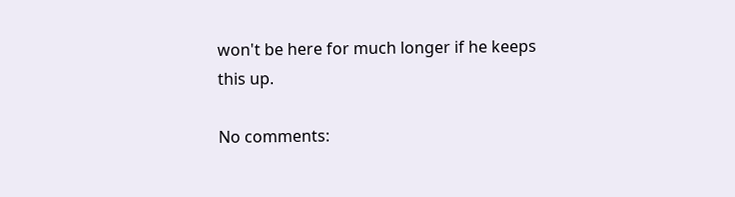won't be here for much longer if he keeps this up.

No comments: